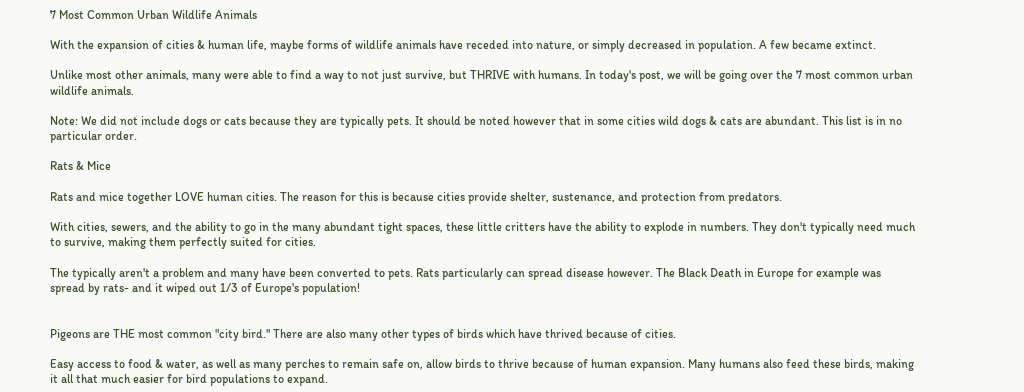7 Most Common Urban Wildlife Animals

With the expansion of cities & human life, maybe forms of wildlife animals have receded into nature, or simply decreased in population. A few became extinct.

Unlike most other animals, many were able to find a way to not just survive, but THRIVE with humans. In today's post, we will be going over the 7 most common urban wildlife animals.

Note: We did not include dogs or cats because they are typically pets. It should be noted however that in some cities wild dogs & cats are abundant. This list is in no particular order.

Rats & Mice

Rats and mice together LOVE human cities. The reason for this is because cities provide shelter, sustenance, and protection from predators.

With cities, sewers, and the ability to go in the many abundant tight spaces, these little critters have the ability to explode in numbers. They don't typically need much to survive, making them perfectly suited for cities.

The typically aren't a problem and many have been converted to pets. Rats particularly can spread disease however. The Black Death in Europe for example was spread by rats- and it wiped out 1/3 of Europe's population!


Pigeons are THE most common "city bird." There are also many other types of birds which have thrived because of cities.

Easy access to food & water, as well as many perches to remain safe on, allow birds to thrive because of human expansion. Many humans also feed these birds, making it all that much easier for bird populations to expand.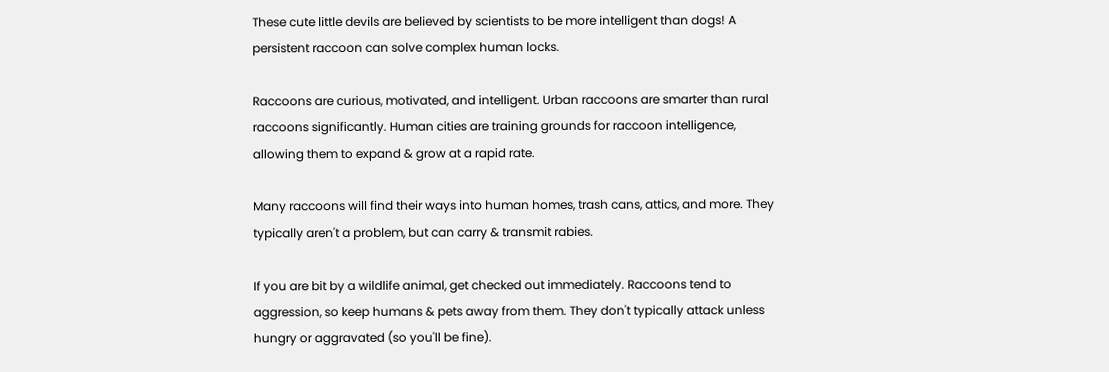These cute little devils are believed by scientists to be more intelligent than dogs! A persistent raccoon can solve complex human locks.

Raccoons are curious, motivated, and intelligent. Urban raccoons are smarter than rural raccoons significantly. Human cities are training grounds for raccoon intelligence, allowing them to expand & grow at a rapid rate.

Many raccoons will find their ways into human homes, trash cans, attics, and more. They typically aren't a problem, but can carry & transmit rabies.

If you are bit by a wildlife animal, get checked out immediately. Raccoons tend to aggression, so keep humans & pets away from them. They don't typically attack unless hungry or aggravated (so you'll be fine).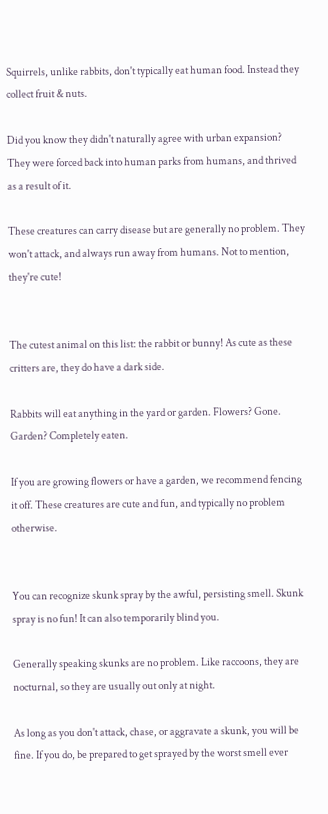Squirrels, unlike rabbits, don't typically eat human food. Instead they collect fruit & nuts.

Did you know they didn't naturally agree with urban expansion? They were forced back into human parks from humans, and thrived as a result of it.

These creatures can carry disease but are generally no problem. They won't attack, and always run away from humans. Not to mention, they're cute!


The cutest animal on this list: the rabbit or bunny! As cute as these critters are, they do have a dark side.

Rabbits will eat anything in the yard or garden. Flowers? Gone. Garden? Completely eaten.

If you are growing flowers or have a garden, we recommend fencing it off. These creatures are cute and fun, and typically no problem otherwise.


You can recognize skunk spray by the awful, persisting smell. Skunk spray is no fun! It can also temporarily blind you.

Generally speaking skunks are no problem. Like raccoons, they are nocturnal, so they are usually out only at night.

As long as you don't attack, chase, or aggravate a skunk, you will be fine. If you do, be prepared to get sprayed by the worst smell ever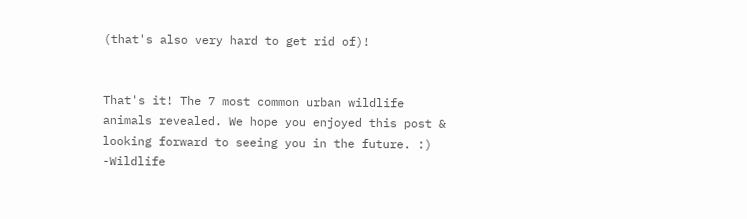(that's also very hard to get rid of)!


That's it! The 7 most common urban wildlife animals revealed. We hope you enjoyed this post & looking forward to seeing you in the future. :)
-Wildlife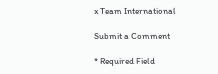x Team International

Submit a Comment

* Required Field